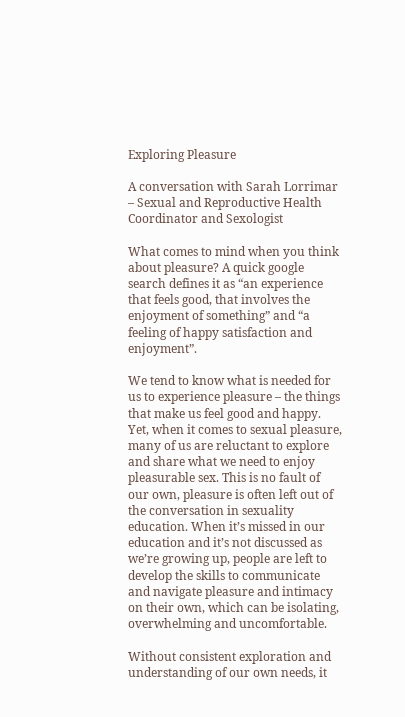Exploring Pleasure

A conversation with Sarah Lorrimar – Sexual and Reproductive Health Coordinator and Sexologist

What comes to mind when you think about pleasure? A quick google search defines it as “an experience that feels good, that involves the enjoyment of something” and “a feeling of happy satisfaction and enjoyment”.

We tend to know what is needed for us to experience pleasure – the things that make us feel good and happy. Yet, when it comes to sexual pleasure, many of us are reluctant to explore and share what we need to enjoy pleasurable sex. This is no fault of our own, pleasure is often left out of the conversation in sexuality education. When it’s missed in our education and it’s not discussed as we’re growing up, people are left to develop the skills to communicate and navigate pleasure and intimacy on their own, which can be isolating, overwhelming and uncomfortable.

Without consistent exploration and understanding of our own needs, it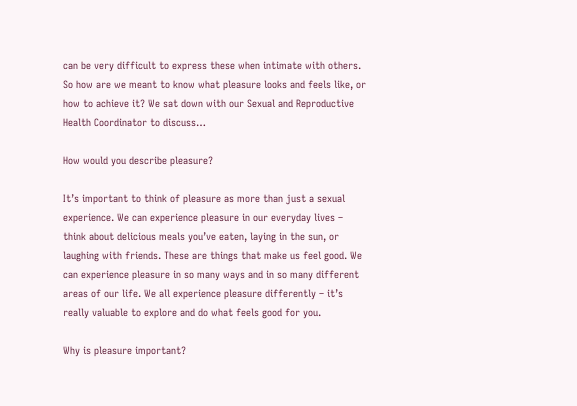can be very difficult to express these when intimate with others. So how are we meant to know what pleasure looks and feels like, or how to achieve it? We sat down with our Sexual and Reproductive Health Coordinator to discuss…

How would you describe pleasure?

It’s important to think of pleasure as more than just a sexual experience. We can experience pleasure in our everyday lives – think about delicious meals you’ve eaten, laying in the sun, or laughing with friends. These are things that make us feel good. We can experience pleasure in so many ways and in so many different areas of our life. We all experience pleasure differently – it’s really valuable to explore and do what feels good for you.

Why is pleasure important?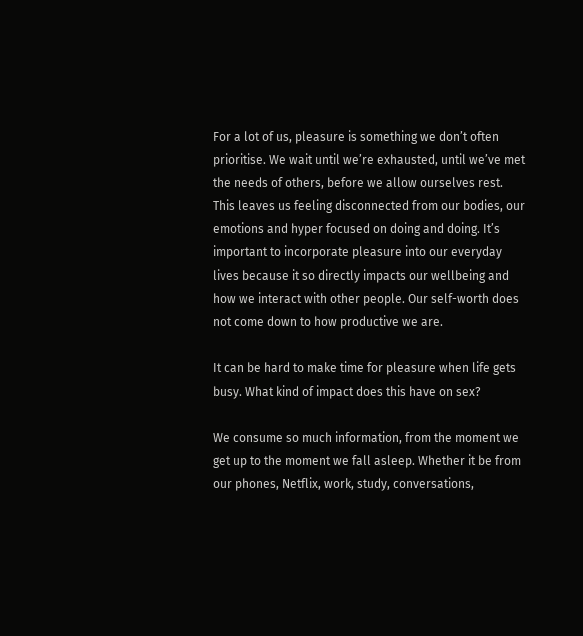For a lot of us, pleasure is something we don’t often prioritise. We wait until we’re exhausted, until we’ve met the needs of others, before we allow ourselves rest. This leaves us feeling disconnected from our bodies, our emotions and hyper focused on doing and doing. It’s important to incorporate pleasure into our everyday lives because it so directly impacts our wellbeing and how we interact with other people. Our self-worth does not come down to how productive we are.

It can be hard to make time for pleasure when life gets busy. What kind of impact does this have on sex?

We consume so much information, from the moment we get up to the moment we fall asleep. Whether it be from our phones, Netflix, work, study, conversations,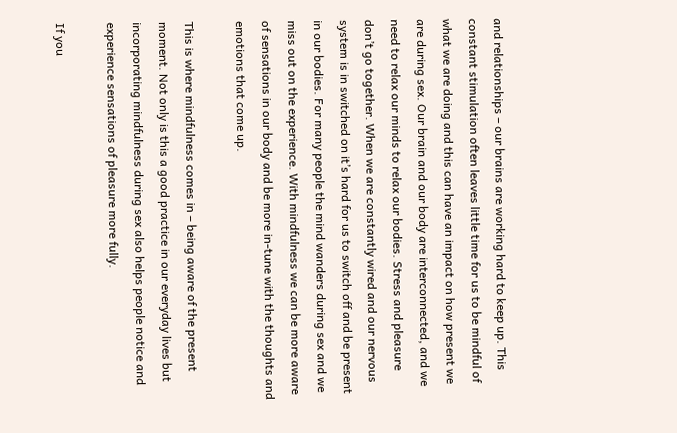and relationships – our brains are working hard to keep up. This constant stimulation often leaves little time for us to be mindful of what we are doing and this can have an impact on how present we are during sex. Our brain and our body are interconnected, and we need to relax our minds to relax our bodies. Stress and pleasure don’t go together. When we are constantly wired and our nervous system is in switched on it’s hard for us to switch off and be present in our bodies. For many people the mind wanders during sex and we miss out on the experience. With mindfulness we can be more aware of sensations in our body and be more in-tune with the thoughts and emotions that come up.

This is where mindfulness comes in – being aware of the present moment. Not only is this a good practice in our everyday lives but incorporating mindfulness during sex also helps people notice and experience sensations of pleasure more fully.

If you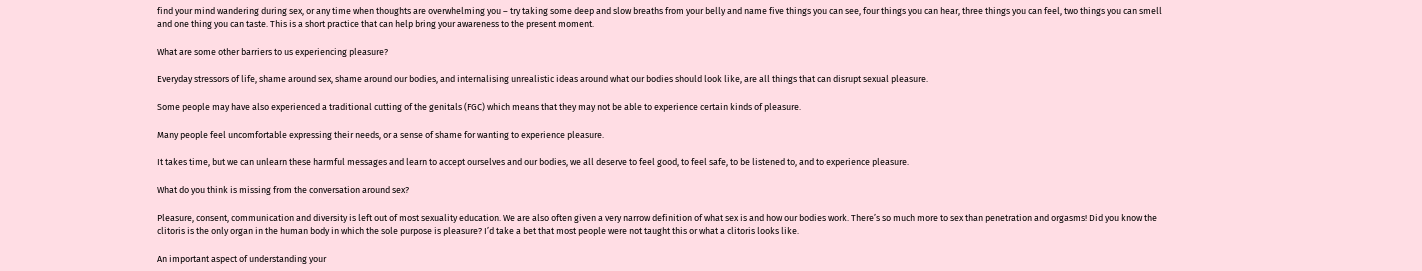find your mind wandering during sex, or any time when thoughts are overwhelming you – try taking some deep and slow breaths from your belly and name five things you can see, four things you can hear, three things you can feel, two things you can smell and one thing you can taste. This is a short practice that can help bring your awareness to the present moment.

What are some other barriers to us experiencing pleasure?

Everyday stressors of life, shame around sex, shame around our bodies, and internalising unrealistic ideas around what our bodies should look like, are all things that can disrupt sexual pleasure.

Some people may have also experienced a traditional cutting of the genitals (FGC) which means that they may not be able to experience certain kinds of pleasure.

Many people feel uncomfortable expressing their needs, or a sense of shame for wanting to experience pleasure.

It takes time, but we can unlearn these harmful messages and learn to accept ourselves and our bodies, we all deserve to feel good, to feel safe, to be listened to, and to experience pleasure.

What do you think is missing from the conversation around sex?

Pleasure, consent, communication and diversity is left out of most sexuality education. We are also often given a very narrow definition of what sex is and how our bodies work. There’s so much more to sex than penetration and orgasms! Did you know the clitoris is the only organ in the human body in which the sole purpose is pleasure? I’d take a bet that most people were not taught this or what a clitoris looks like.

An important aspect of understanding your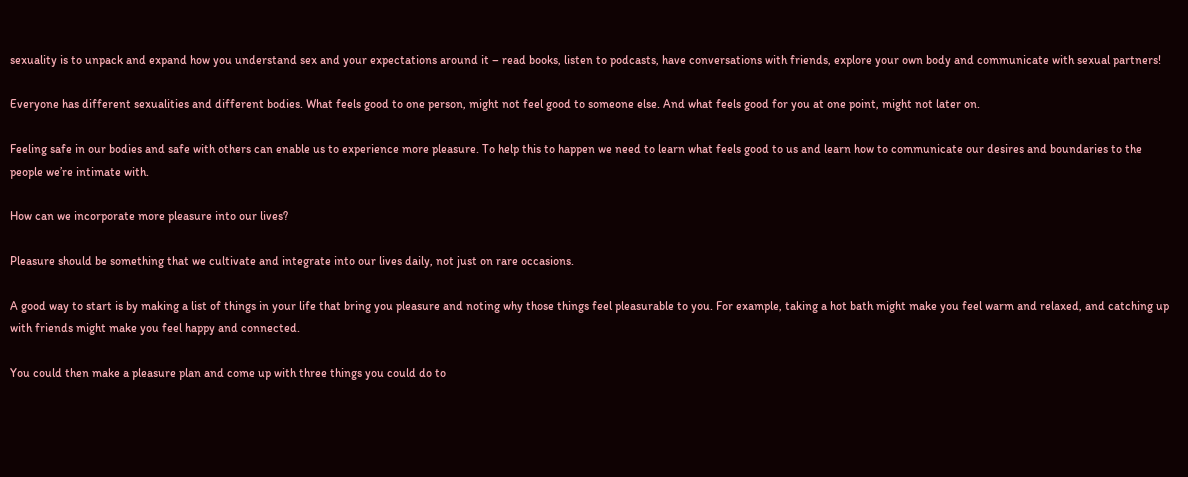sexuality is to unpack and expand how you understand sex and your expectations around it – read books, listen to podcasts, have conversations with friends, explore your own body and communicate with sexual partners!

Everyone has different sexualities and different bodies. What feels good to one person, might not feel good to someone else. And what feels good for you at one point, might not later on.

Feeling safe in our bodies and safe with others can enable us to experience more pleasure. To help this to happen we need to learn what feels good to us and learn how to communicate our desires and boundaries to the people we’re intimate with.

How can we incorporate more pleasure into our lives?

Pleasure should be something that we cultivate and integrate into our lives daily, not just on rare occasions.

A good way to start is by making a list of things in your life that bring you pleasure and noting why those things feel pleasurable to you. For example, taking a hot bath might make you feel warm and relaxed, and catching up with friends might make you feel happy and connected.

You could then make a pleasure plan and come up with three things you could do to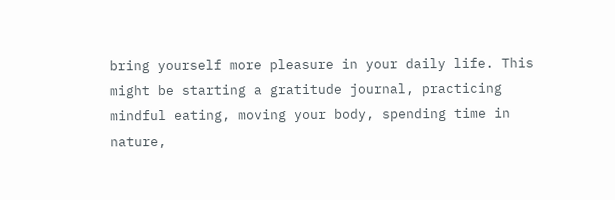bring yourself more pleasure in your daily life. This might be starting a gratitude journal, practicing mindful eating, moving your body, spending time in nature,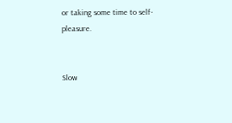or taking some time to self-pleasure.


Slow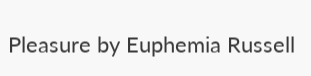Pleasure by Euphemia Russell